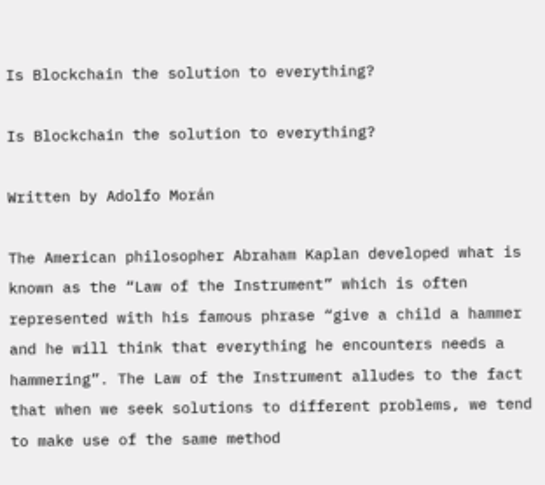Is Blockchain the solution to everything?

Is Blockchain the solution to everything?

Written by Adolfo Morán

The American philosopher Abraham Kaplan developed what is known as the “Law of the Instrument” which is often represented with his famous phrase “give a child a hammer and he will think that everything he encounters needs a hammering”. The Law of the Instrument alludes to the fact that when we seek solutions to different problems, we tend to make use of the same method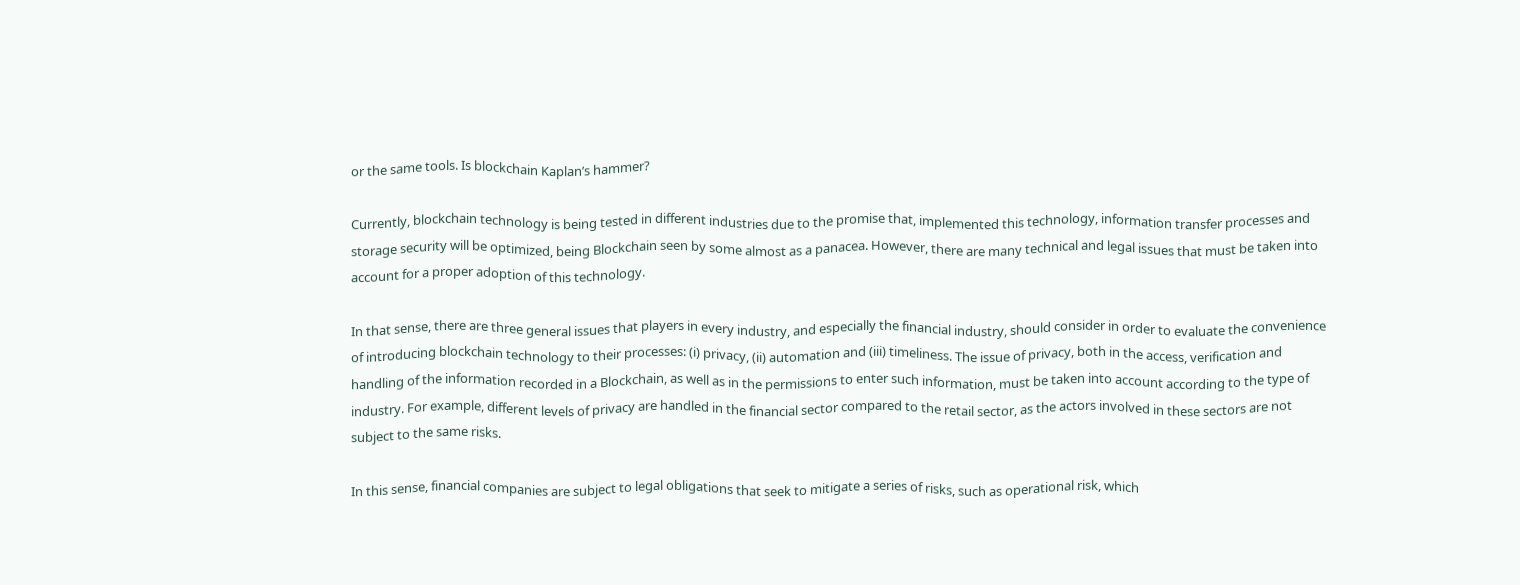or the same tools. Is blockchain Kaplan’s hammer?

Currently, blockchain technology is being tested in different industries due to the promise that, implemented this technology, information transfer processes and storage security will be optimized, being Blockchain seen by some almost as a panacea. However, there are many technical and legal issues that must be taken into account for a proper adoption of this technology.

In that sense, there are three general issues that players in every industry, and especially the financial industry, should consider in order to evaluate the convenience of introducing blockchain technology to their processes: (i) privacy, (ii) automation and (iii) timeliness. The issue of privacy, both in the access, verification and handling of the information recorded in a Blockchain, as well as in the permissions to enter such information, must be taken into account according to the type of industry. For example, different levels of privacy are handled in the financial sector compared to the retail sector, as the actors involved in these sectors are not subject to the same risks.

In this sense, financial companies are subject to legal obligations that seek to mitigate a series of risks, such as operational risk, which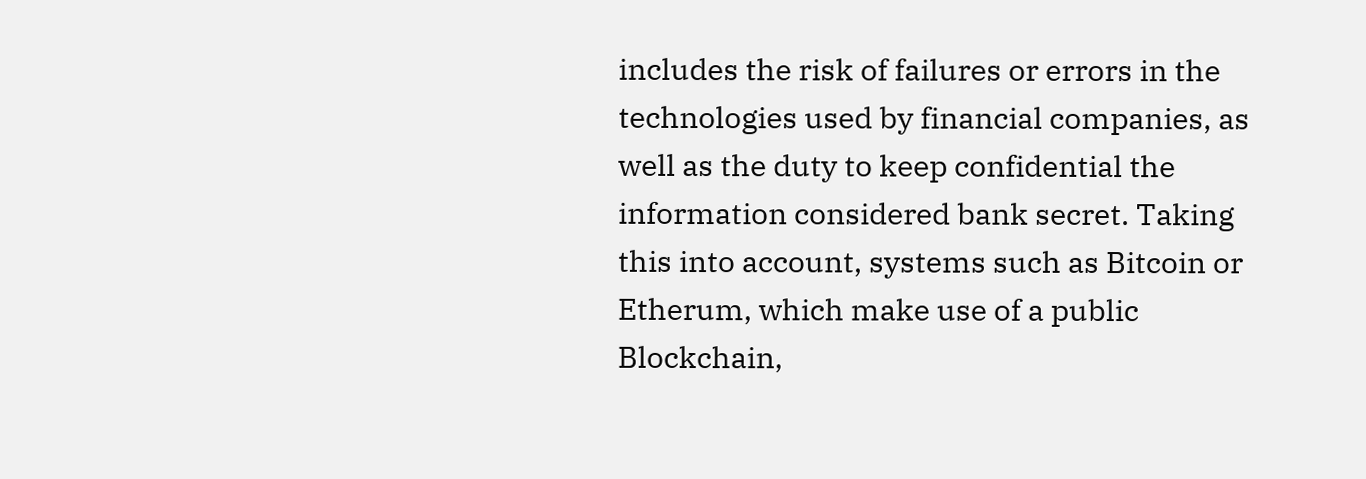includes the risk of failures or errors in the technologies used by financial companies, as well as the duty to keep confidential the information considered bank secret. Taking this into account, systems such as Bitcoin or Etherum, which make use of a public Blockchain,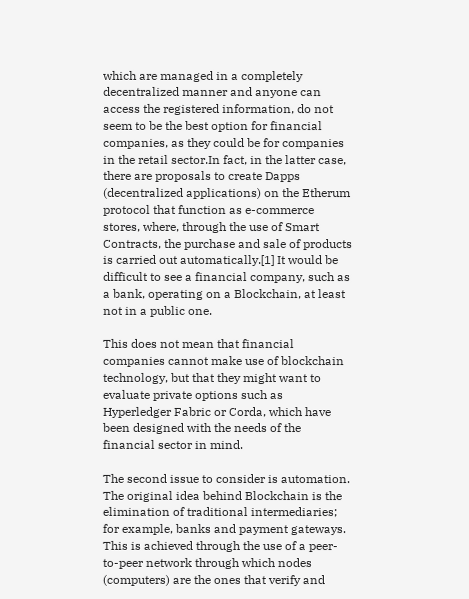which are managed in a completely decentralized manner and anyone can access the registered information, do not seem to be the best option for financial companies, as they could be for companies in the retail sector.In fact, in the latter case, there are proposals to create Dapps (decentralized applications) on the Etherum protocol that function as e-commerce stores, where, through the use of Smart Contracts, the purchase and sale of products is carried out automatically.[1] It would be difficult to see a financial company, such as a bank, operating on a Blockchain, at least not in a public one.

This does not mean that financial companies cannot make use of blockchain technology, but that they might want to evaluate private options such as Hyperledger Fabric or Corda, which have been designed with the needs of the financial sector in mind.

The second issue to consider is automation. The original idea behind Blockchain is the elimination of traditional intermediaries; for example, banks and payment gateways. This is achieved through the use of a peer-to-peer network through which nodes (computers) are the ones that verify and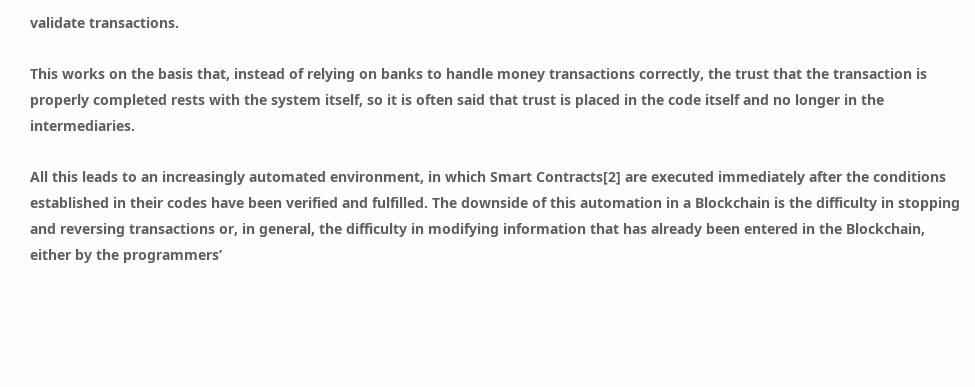validate transactions.

This works on the basis that, instead of relying on banks to handle money transactions correctly, the trust that the transaction is properly completed rests with the system itself, so it is often said that trust is placed in the code itself and no longer in the intermediaries.

All this leads to an increasingly automated environment, in which Smart Contracts[2] are executed immediately after the conditions established in their codes have been verified and fulfilled. The downside of this automation in a Blockchain is the difficulty in stopping and reversing transactions or, in general, the difficulty in modifying information that has already been entered in the Blockchain, either by the programmers’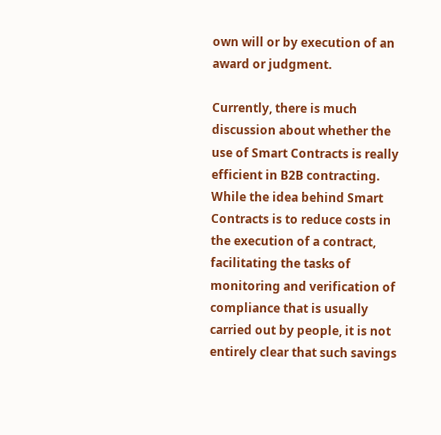own will or by execution of an award or judgment.

Currently, there is much discussion about whether the use of Smart Contracts is really efficient in B2B contracting. While the idea behind Smart Contracts is to reduce costs in the execution of a contract, facilitating the tasks of monitoring and verification of compliance that is usually carried out by people, it is not entirely clear that such savings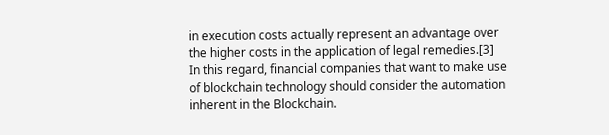in execution costs actually represent an advantage over the higher costs in the application of legal remedies.[3] In this regard, financial companies that want to make use of blockchain technology should consider the automation inherent in the Blockchain.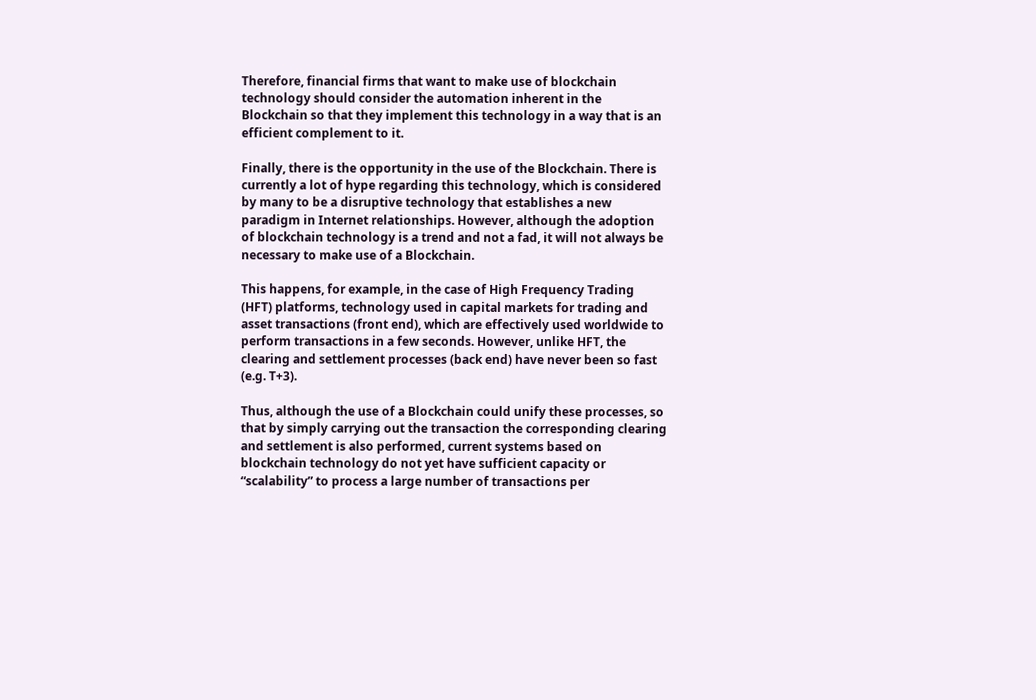Therefore, financial firms that want to make use of blockchain technology should consider the automation inherent in the Blockchain so that they implement this technology in a way that is an efficient complement to it.

Finally, there is the opportunity in the use of the Blockchain. There is currently a lot of hype regarding this technology, which is considered by many to be a disruptive technology that establishes a new paradigm in Internet relationships. However, although the adoption of blockchain technology is a trend and not a fad, it will not always be necessary to make use of a Blockchain.

This happens, for example, in the case of High Frequency Trading (HFT) platforms, technology used in capital markets for trading and asset transactions (front end), which are effectively used worldwide to perform transactions in a few seconds. However, unlike HFT, the clearing and settlement processes (back end) have never been so fast (e.g. T+3).

Thus, although the use of a Blockchain could unify these processes, so that by simply carrying out the transaction the corresponding clearing and settlement is also performed, current systems based on blockchain technology do not yet have sufficient capacity or “scalability” to process a large number of transactions per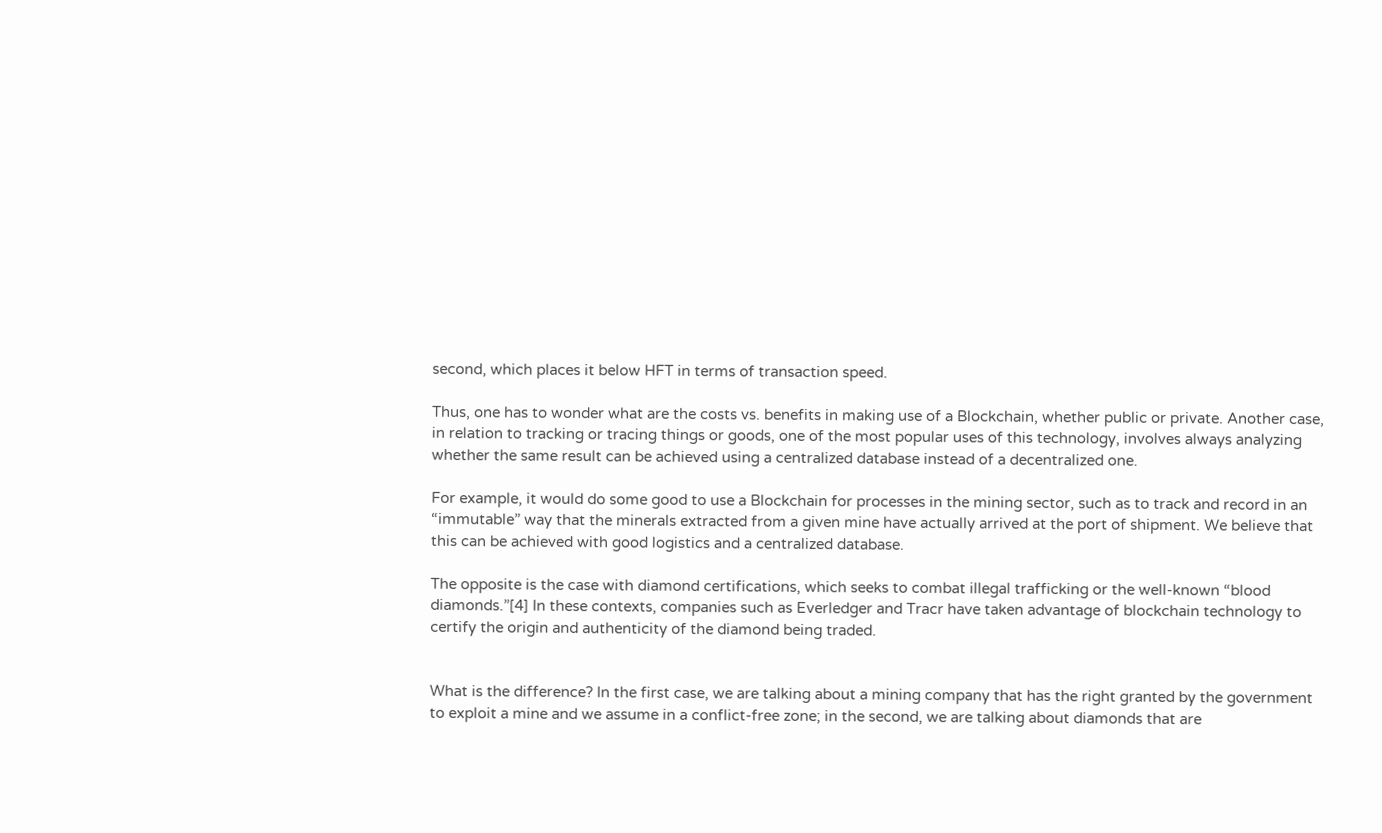second, which places it below HFT in terms of transaction speed.

Thus, one has to wonder what are the costs vs. benefits in making use of a Blockchain, whether public or private. Another case, in relation to tracking or tracing things or goods, one of the most popular uses of this technology, involves always analyzing whether the same result can be achieved using a centralized database instead of a decentralized one.

For example, it would do some good to use a Blockchain for processes in the mining sector, such as to track and record in an “immutable” way that the minerals extracted from a given mine have actually arrived at the port of shipment. We believe that this can be achieved with good logistics and a centralized database.

The opposite is the case with diamond certifications, which seeks to combat illegal trafficking or the well-known “blood diamonds.”[4] In these contexts, companies such as Everledger and Tracr have taken advantage of blockchain technology to certify the origin and authenticity of the diamond being traded.


What is the difference? In the first case, we are talking about a mining company that has the right granted by the government to exploit a mine and we assume in a conflict-free zone; in the second, we are talking about diamonds that are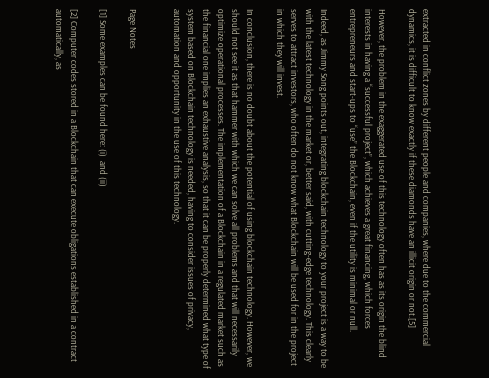extracted in conflict zones by different people and companies, where due to the commercial dynamics, it is difficult to know exactly if these diamonds have an illicit origin or not.[5]

However, the problem in the exaggerated use of this technology often has as its origin the blind interests in having a “successful project”, which achieves a great financing, which forces entrepreneurs and start-ups to “use” the Blockchain, even if the utility is minimal or null.

Indeed, as Jimmy Song points out, integrating blockchain technology to your project is a way to be with the latest technology in the market or, better said, with cutting-edge technology. This clearly serves to attract investors, who often do not know what Blockchain will be used for in the project in which they will invest.

In conclusion, there is no doubt about the potential of using blockchain technology. However, we should not see it as that hammer with which we can solve all problems and that will necessarily optimize operational processes. The implementation of a Blockchain in a regulated market such as the financial one implies an exhaustive analysis, so that it can be properly determined what type of system based on Blockchain technology is needed, having to consider issues of privacy, automation and opportunity in the use of this technology.


Page Notes

[1] Some examples can be found here: (i)  and (ii)

[2] Computer codes stored in a Blockchain that can execute obligations established in a contract automatically, as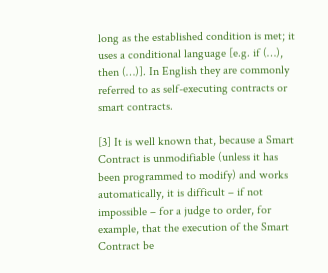long as the established condition is met; it uses a conditional language [e.g. if (…), then (…)]. In English they are commonly referred to as self-executing contracts or smart contracts.

[3] It is well known that, because a Smart Contract is unmodifiable (unless it has been programmed to modify) and works automatically, it is difficult – if not impossible – for a judge to order, for example, that the execution of the Smart Contract be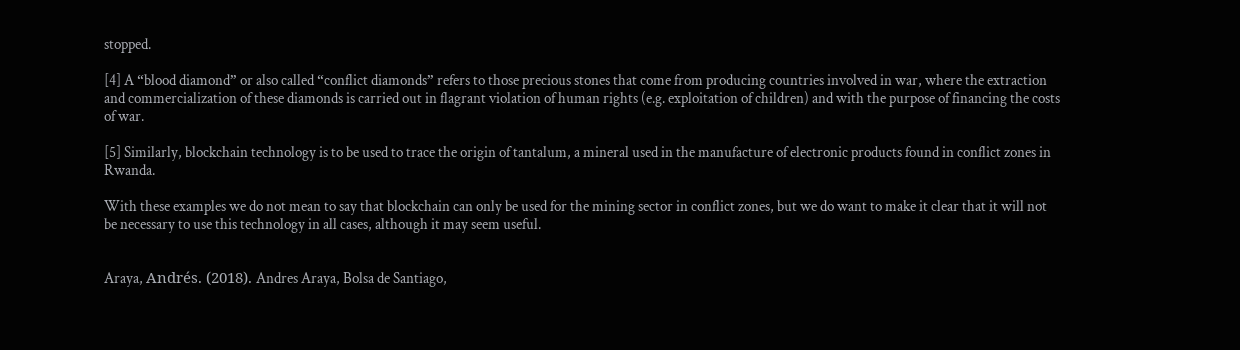stopped.

[4] A “blood diamond” or also called “conflict diamonds” refers to those precious stones that come from producing countries involved in war, where the extraction and commercialization of these diamonds is carried out in flagrant violation of human rights (e.g. exploitation of children) and with the purpose of financing the costs of war.

[5] Similarly, blockchain technology is to be used to trace the origin of tantalum, a mineral used in the manufacture of electronic products found in conflict zones in Rwanda.

With these examples we do not mean to say that blockchain can only be used for the mining sector in conflict zones, but we do want to make it clear that it will not be necessary to use this technology in all cases, although it may seem useful.


Araya, Andrés. (2018). Andres Araya, Bolsa de Santiago,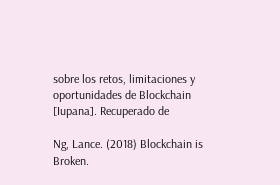sobre los retos, limitaciones y oportunidades de Blockchain [Iupana]. Recuperado de

Ng, Lance. (2018) Blockchain is Broken.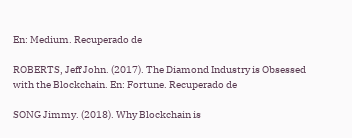En: Medium. Recuperado de

ROBERTS, Jeff John. (2017). The Diamond Industry is Obsessed with the Blockchain. En: Fortune. Recuperado de

SONG Jimmy. (2018). Why Blockchain is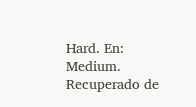Hard. En: Medium. Recuperado de